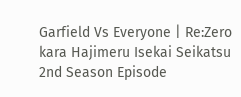Garfield Vs Everyone | Re:Zero kara Hajimeru Isekai Seikatsu 2nd Season Episode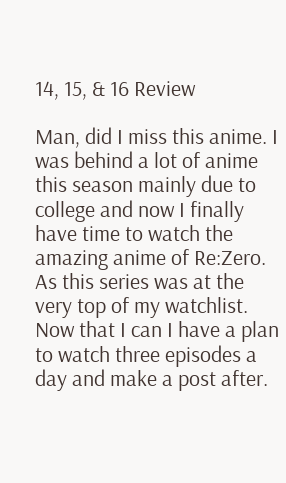14, 15, & 16 Review

Man, did I miss this anime. I was behind a lot of anime this season mainly due to college and now I finally have time to watch the amazing anime of Re:Zero. As this series was at the very top of my watchlist. Now that I can I have a plan to watch three episodes a day and make a post after.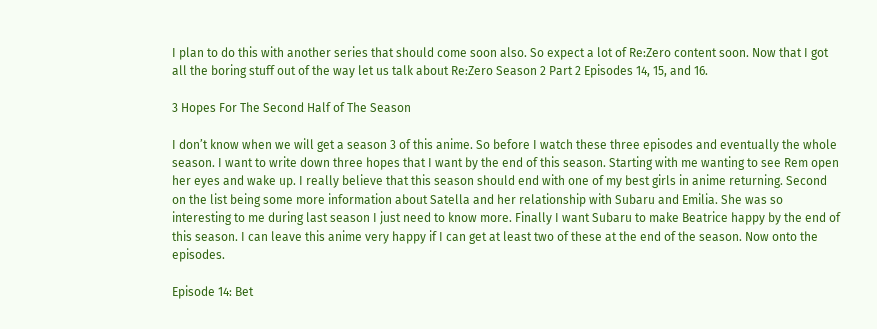I plan to do this with another series that should come soon also. So expect a lot of Re:Zero content soon. Now that I got all the boring stuff out of the way let us talk about Re:Zero Season 2 Part 2 Episodes 14, 15, and 16.

3 Hopes For The Second Half of The Season

I don’t know when we will get a season 3 of this anime. So before I watch these three episodes and eventually the whole season. I want to write down three hopes that I want by the end of this season. Starting with me wanting to see Rem open her eyes and wake up. I really believe that this season should end with one of my best girls in anime returning. Second on the list being some more information about Satella and her relationship with Subaru and Emilia. She was so interesting to me during last season I just need to know more. Finally I want Subaru to make Beatrice happy by the end of this season. I can leave this anime very happy if I can get at least two of these at the end of the season. Now onto the episodes.

Episode 14: Bet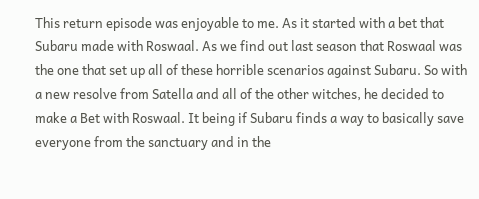This return episode was enjoyable to me. As it started with a bet that Subaru made with Roswaal. As we find out last season that Roswaal was the one that set up all of these horrible scenarios against Subaru. So with a new resolve from Satella and all of the other witches, he decided to make a Bet with Roswaal. It being if Subaru finds a way to basically save everyone from the sanctuary and in the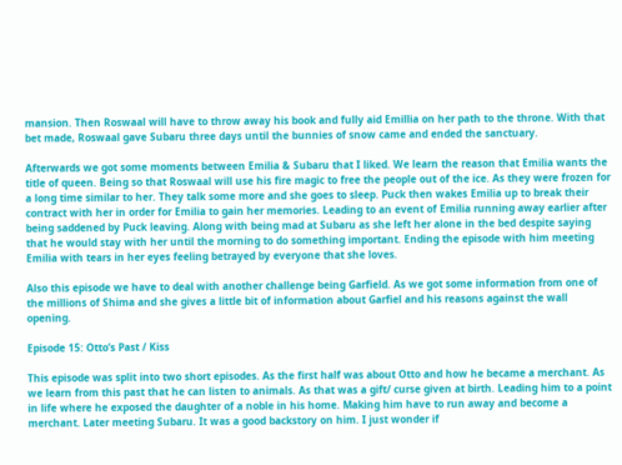mansion. Then Roswaal will have to throw away his book and fully aid Emillia on her path to the throne. With that bet made, Roswaal gave Subaru three days until the bunnies of snow came and ended the sanctuary.

Afterwards we got some moments between Emilia & Subaru that I liked. We learn the reason that Emilia wants the title of queen. Being so that Roswaal will use his fire magic to free the people out of the ice. As they were frozen for a long time similar to her. They talk some more and she goes to sleep. Puck then wakes Emilia up to break their contract with her in order for Emilia to gain her memories. Leading to an event of Emilia running away earlier after being saddened by Puck leaving. Along with being mad at Subaru as she left her alone in the bed despite saying that he would stay with her until the morning to do something important. Ending the episode with him meeting Emilia with tears in her eyes feeling betrayed by everyone that she loves.

Also this episode we have to deal with another challenge being Garfield. As we got some information from one of the millions of Shima and she gives a little bit of information about Garfiel and his reasons against the wall opening.

Episode 15: Otto’s Past / Kiss

This episode was split into two short episodes. As the first half was about Otto and how he became a merchant. As we learn from this past that he can listen to animals. As that was a gift/ curse given at birth. Leading him to a point in life where he exposed the daughter of a noble in his home. Making him have to run away and become a merchant. Later meeting Subaru. It was a good backstory on him. I just wonder if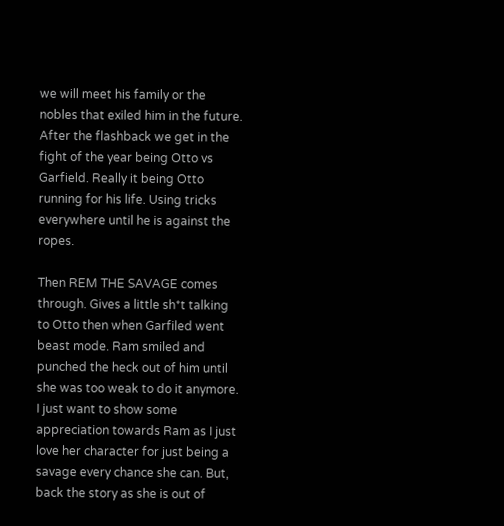we will meet his family or the nobles that exiled him in the future. After the flashback we get in the fight of the year being Otto vs Garfield. Really it being Otto running for his life. Using tricks everywhere until he is against the ropes.

Then REM THE SAVAGE comes through. Gives a little sh*t talking to Otto then when Garfiled went beast mode. Ram smiled and punched the heck out of him until she was too weak to do it anymore. I just want to show some appreciation towards Ram as I just love her character for just being a savage every chance she can. But, back the story as she is out of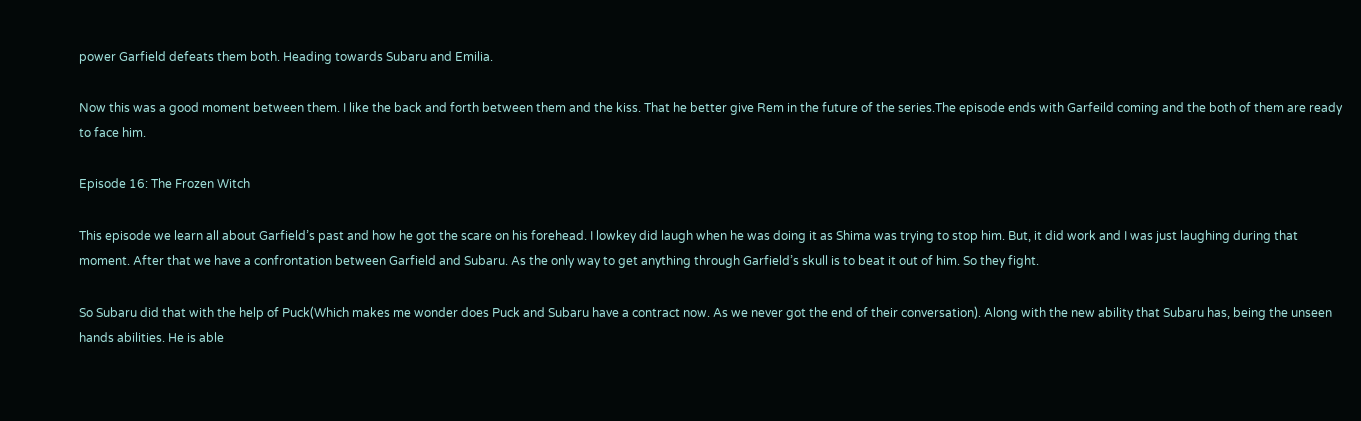power Garfield defeats them both. Heading towards Subaru and Emilia.

Now this was a good moment between them. I like the back and forth between them and the kiss. That he better give Rem in the future of the series.The episode ends with Garfeild coming and the both of them are ready to face him.

Episode 16: The Frozen Witch

This episode we learn all about Garfield’s past and how he got the scare on his forehead. I lowkey did laugh when he was doing it as Shima was trying to stop him. But, it did work and I was just laughing during that moment. After that we have a confrontation between Garfield and Subaru. As the only way to get anything through Garfield’s skull is to beat it out of him. So they fight.

So Subaru did that with the help of Puck(Which makes me wonder does Puck and Subaru have a contract now. As we never got the end of their conversation). Along with the new ability that Subaru has, being the unseen hands abilities. He is able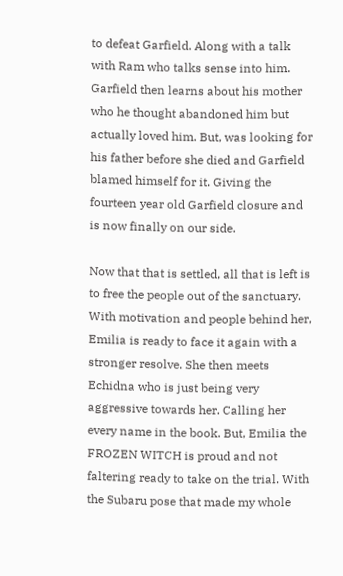to defeat Garfield. Along with a talk with Ram who talks sense into him. Garfield then learns about his mother who he thought abandoned him but actually loved him. But, was looking for his father before she died and Garfield blamed himself for it. Giving the fourteen year old Garfield closure and is now finally on our side.

Now that that is settled, all that is left is to free the people out of the sanctuary. With motivation and people behind her, Emilia is ready to face it again with a stronger resolve. She then meets Echidna who is just being very aggressive towards her. Calling her every name in the book. But, Emilia the FROZEN WITCH is proud and not faltering ready to take on the trial. With the Subaru pose that made my whole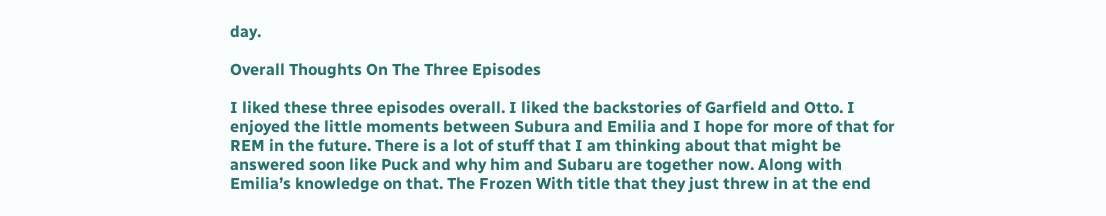day.

Overall Thoughts On The Three Episodes

I liked these three episodes overall. I liked the backstories of Garfield and Otto. I enjoyed the little moments between Subura and Emilia and I hope for more of that for REM in the future. There is a lot of stuff that I am thinking about that might be answered soon like Puck and why him and Subaru are together now. Along with Emilia’s knowledge on that. The Frozen With title that they just threw in at the end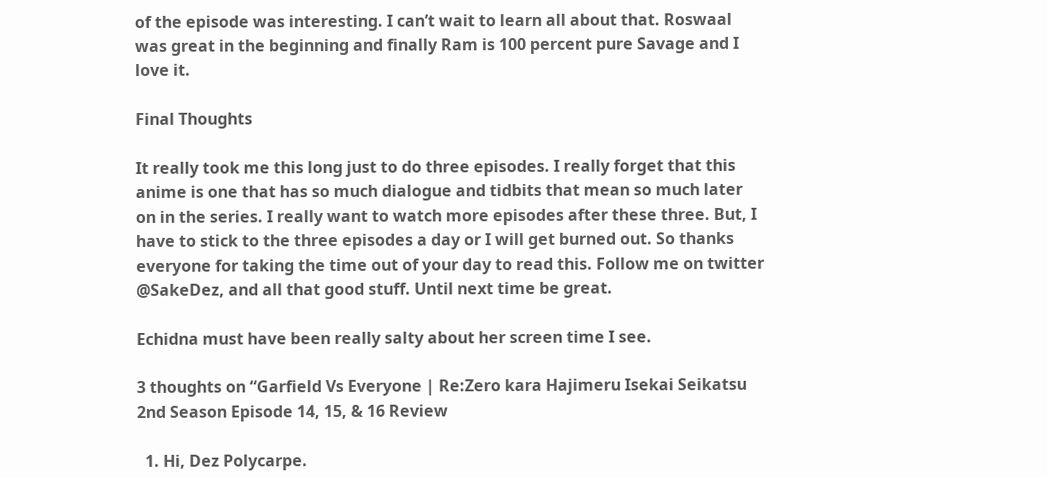of the episode was interesting. I can’t wait to learn all about that. Roswaal was great in the beginning and finally Ram is 100 percent pure Savage and I love it.

Final Thoughts

It really took me this long just to do three episodes. I really forget that this anime is one that has so much dialogue and tidbits that mean so much later on in the series. I really want to watch more episodes after these three. But, I have to stick to the three episodes a day or I will get burned out. So thanks everyone for taking the time out of your day to read this. Follow me on twitter @SakeDez, and all that good stuff. Until next time be great.

Echidna must have been really salty about her screen time I see.

3 thoughts on “Garfield Vs Everyone | Re:Zero kara Hajimeru Isekai Seikatsu 2nd Season Episode 14, 15, & 16 Review

  1. Hi, Dez Polycarpe.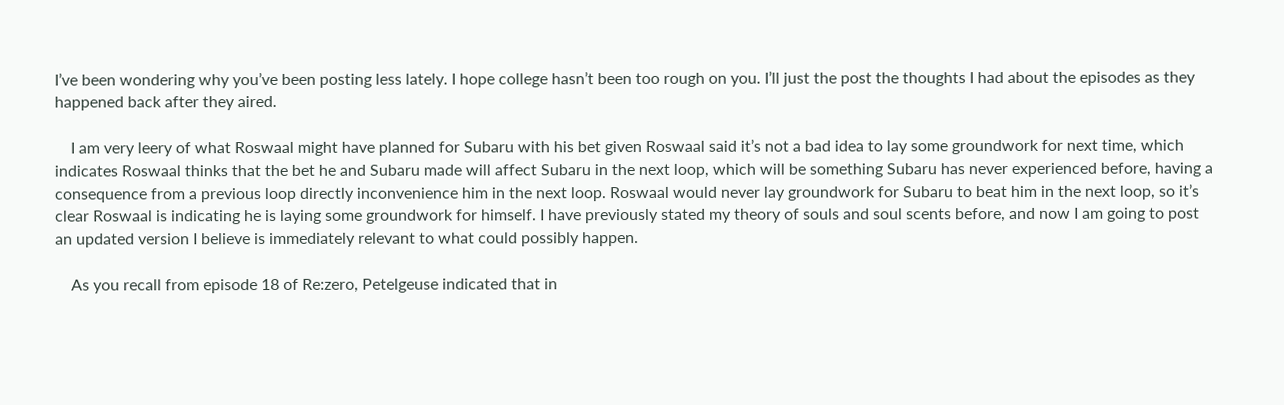I’ve been wondering why you’ve been posting less lately. I hope college hasn’t been too rough on you. I’ll just the post the thoughts I had about the episodes as they happened back after they aired.

    I am very leery of what Roswaal might have planned for Subaru with his bet given Roswaal said it’s not a bad idea to lay some groundwork for next time, which indicates Roswaal thinks that the bet he and Subaru made will affect Subaru in the next loop, which will be something Subaru has never experienced before, having a consequence from a previous loop directly inconvenience him in the next loop. Roswaal would never lay groundwork for Subaru to beat him in the next loop, so it’s clear Roswaal is indicating he is laying some groundwork for himself. I have previously stated my theory of souls and soul scents before, and now I am going to post an updated version I believe is immediately relevant to what could possibly happen.

    As you recall from episode 18 of Re:zero, Petelgeuse indicated that in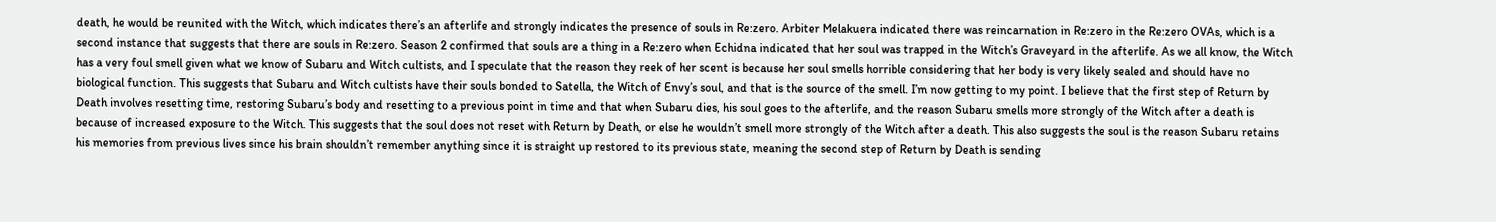death, he would be reunited with the Witch, which indicates there’s an afterlife and strongly indicates the presence of souls in Re:zero. Arbiter Melakuera indicated there was reincarnation in Re:zero in the Re:zero OVAs, which is a second instance that suggests that there are souls in Re:zero. Season 2 confirmed that souls are a thing in a Re:zero when Echidna indicated that her soul was trapped in the Witch’s Graveyard in the afterlife. As we all know, the Witch has a very foul smell given what we know of Subaru and Witch cultists, and I speculate that the reason they reek of her scent is because her soul smells horrible considering that her body is very likely sealed and should have no biological function. This suggests that Subaru and Witch cultists have their souls bonded to Satella, the Witch of Envy’s soul, and that is the source of the smell. I’m now getting to my point. I believe that the first step of Return by Death involves resetting time, restoring Subaru’s body and resetting to a previous point in time and that when Subaru dies, his soul goes to the afterlife, and the reason Subaru smells more strongly of the Witch after a death is because of increased exposure to the Witch. This suggests that the soul does not reset with Return by Death, or else he wouldn’t smell more strongly of the Witch after a death. This also suggests the soul is the reason Subaru retains his memories from previous lives since his brain shouldn’t remember anything since it is straight up restored to its previous state, meaning the second step of Return by Death is sending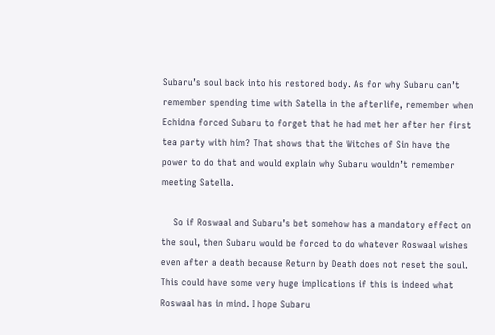Subaru’s soul back into his restored body. As for why Subaru can’t remember spending time with Satella in the afterlife, remember when Echidna forced Subaru to forget that he had met her after her first tea party with him? That shows that the Witches of Sin have the power to do that and would explain why Subaru wouldn’t remember meeting Satella.

    So if Roswaal and Subaru’s bet somehow has a mandatory effect on the soul, then Subaru would be forced to do whatever Roswaal wishes even after a death because Return by Death does not reset the soul. This could have some very huge implications if this is indeed what Roswaal has in mind. I hope Subaru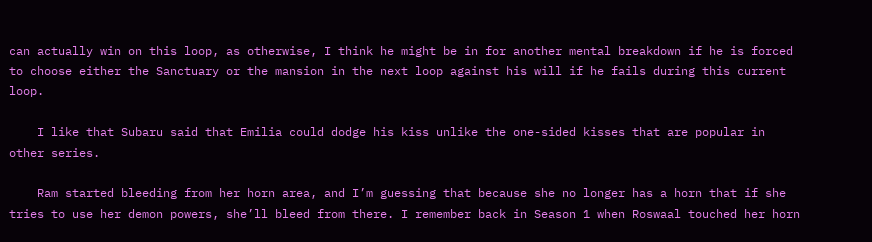can actually win on this loop, as otherwise, I think he might be in for another mental breakdown if he is forced to choose either the Sanctuary or the mansion in the next loop against his will if he fails during this current loop.

    I like that Subaru said that Emilia could dodge his kiss unlike the one-sided kisses that are popular in other series.

    Ram started bleeding from her horn area, and I’m guessing that because she no longer has a horn that if she tries to use her demon powers, she’ll bleed from there. I remember back in Season 1 when Roswaal touched her horn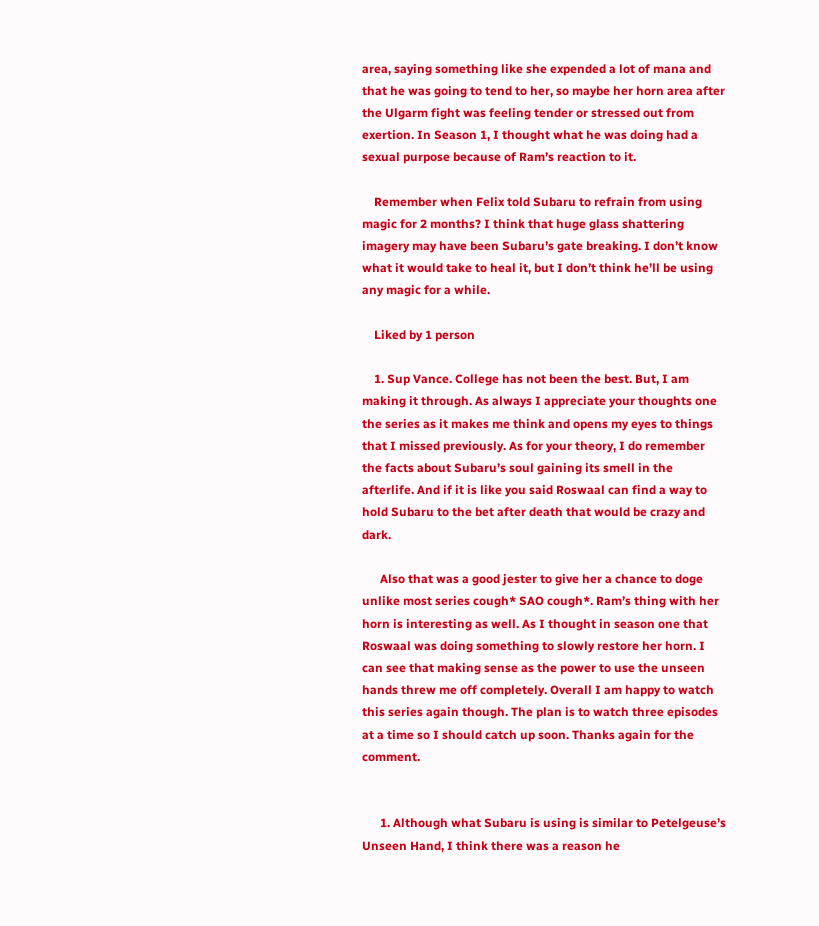area, saying something like she expended a lot of mana and that he was going to tend to her, so maybe her horn area after the Ulgarm fight was feeling tender or stressed out from exertion. In Season 1, I thought what he was doing had a sexual purpose because of Ram’s reaction to it.

    Remember when Felix told Subaru to refrain from using magic for 2 months? I think that huge glass shattering imagery may have been Subaru’s gate breaking. I don’t know what it would take to heal it, but I don’t think he’ll be using any magic for a while.

    Liked by 1 person

    1. Sup Vance. College has not been the best. But, I am making it through. As always I appreciate your thoughts one the series as it makes me think and opens my eyes to things that I missed previously. As for your theory, I do remember the facts about Subaru’s soul gaining its smell in the afterlife. And if it is like you said Roswaal can find a way to hold Subaru to the bet after death that would be crazy and dark.

      Also that was a good jester to give her a chance to doge unlike most series cough* SAO cough*. Ram’s thing with her horn is interesting as well. As I thought in season one that Roswaal was doing something to slowly restore her horn. I can see that making sense as the power to use the unseen hands threw me off completely. Overall I am happy to watch this series again though. The plan is to watch three episodes at a time so I should catch up soon. Thanks again for the comment.


      1. Although what Subaru is using is similar to Petelgeuse’s Unseen Hand, I think there was a reason he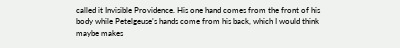called it Invisible Providence. His one hand comes from the front of his body while Petelgeuse’s hands come from his back, which I would think maybe makes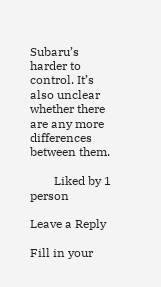Subaru’s harder to control. It’s also unclear whether there are any more differences between them.

        Liked by 1 person

Leave a Reply

Fill in your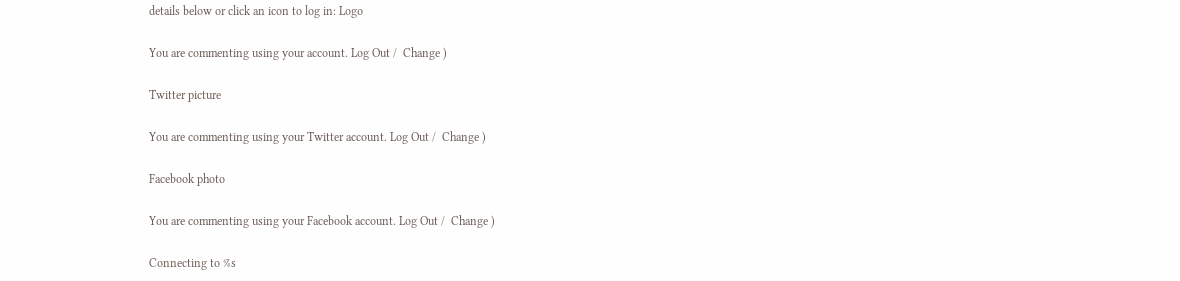details below or click an icon to log in: Logo

You are commenting using your account. Log Out /  Change )

Twitter picture

You are commenting using your Twitter account. Log Out /  Change )

Facebook photo

You are commenting using your Facebook account. Log Out /  Change )

Connecting to %s